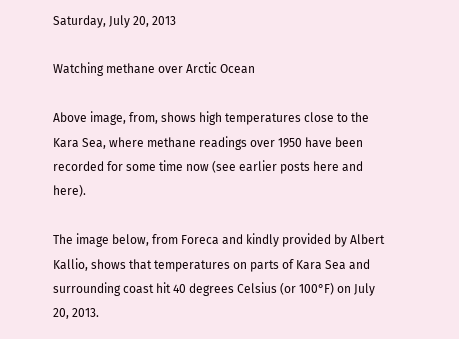Saturday, July 20, 2013

Watching methane over Arctic Ocean

Above image, from, shows high temperatures close to the Kara Sea, where methane readings over 1950 have been recorded for some time now (see earlier posts here and here).

The image below, from Foreca and kindly provided by Albert Kallio, shows that temperatures on parts of Kara Sea and surrounding coast hit 40 degrees Celsius (or 100°F) on July 20, 2013.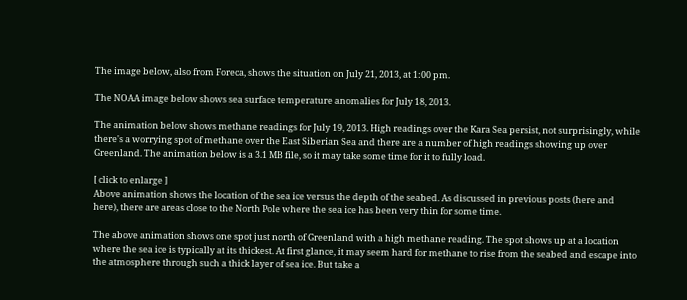The image below, also from Foreca, shows the situation on July 21, 2013, at 1:00 pm.

The NOAA image below shows sea surface temperature anomalies for July 18, 2013.

The animation below shows methane readings for July 19, 2013. High readings over the Kara Sea persist, not surprisingly, while there's a worrying spot of methane over the East Siberian Sea and there are a number of high readings showing up over Greenland. The animation below is a 3.1 MB file, so it may take some time for it to fully load.

[ click to enlarge ]
Above animation shows the location of the sea ice versus the depth of the seabed. As discussed in previous posts (here and here), there are areas close to the North Pole where the sea ice has been very thin for some time.

The above animation shows one spot just north of Greenland with a high methane reading. The spot shows up at a location where the sea ice is typically at its thickest. At first glance, it may seem hard for methane to rise from the seabed and escape into the atmosphere through such a thick layer of sea ice. But take a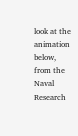look at the animation below, from the Naval Research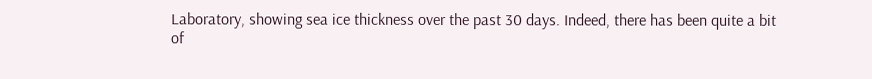Laboratory, showing sea ice thickness over the past 30 days. Indeed, there has been quite a bit of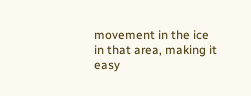movement in the ice in that area, making it easy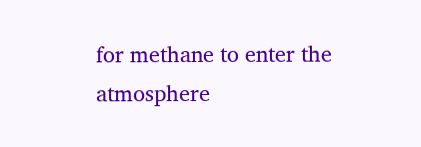for methane to enter the atmosphere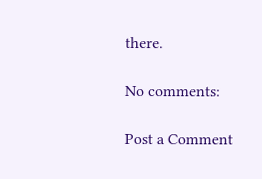there.

No comments:

Post a Comment